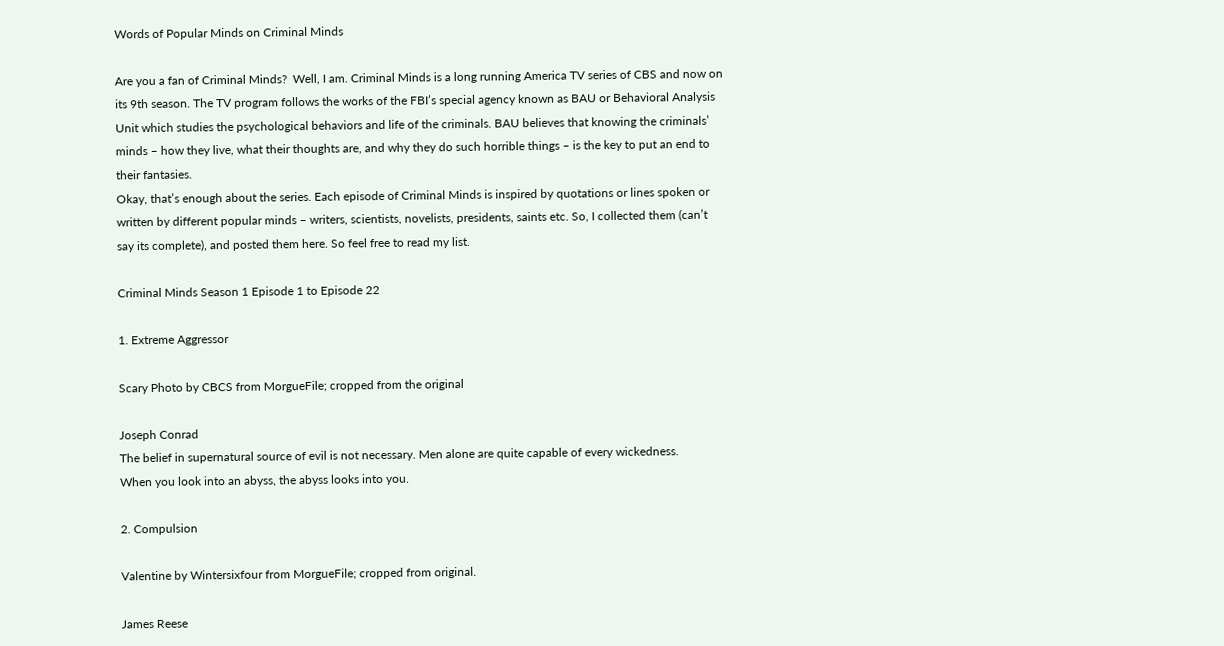Words of Popular Minds on Criminal Minds

Are you a fan of Criminal Minds?  Well, I am. Criminal Minds is a long running America TV series of CBS and now on its 9th season. The TV program follows the works of the FBI’s special agency known as BAU or Behavioral Analysis Unit which studies the psychological behaviors and life of the criminals. BAU believes that knowing the criminals’ minds – how they live, what their thoughts are, and why they do such horrible things – is the key to put an end to their fantasies.
Okay, that’s enough about the series. Each episode of Criminal Minds is inspired by quotations or lines spoken or written by different popular minds – writers, scientists, novelists, presidents, saints etc. So, I collected them (can’t say its complete), and posted them here. So feel free to read my list.

Criminal Minds Season 1 Episode 1 to Episode 22

1. Extreme Aggressor

Scary Photo by CBCS from MorgueFile; cropped from the original

Joseph Conrad
The belief in supernatural source of evil is not necessary. Men alone are quite capable of every wickedness.
When you look into an abyss, the abyss looks into you.

2. Compulsion

Valentine by Wintersixfour from MorgueFile; cropped from original.

James Reese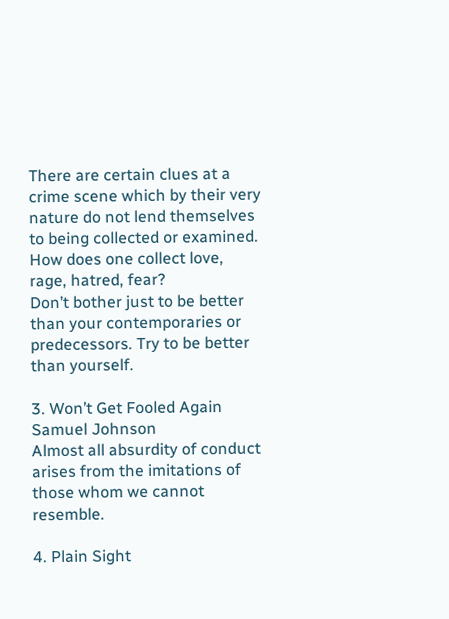There are certain clues at a crime scene which by their very nature do not lend themselves to being collected or examined. How does one collect love, rage, hatred, fear?
Don’t bother just to be better than your contemporaries or predecessors. Try to be better than yourself.

3. Won’t Get Fooled Again
Samuel Johnson
Almost all absurdity of conduct arises from the imitations of those whom we cannot resemble.

4. Plain Sight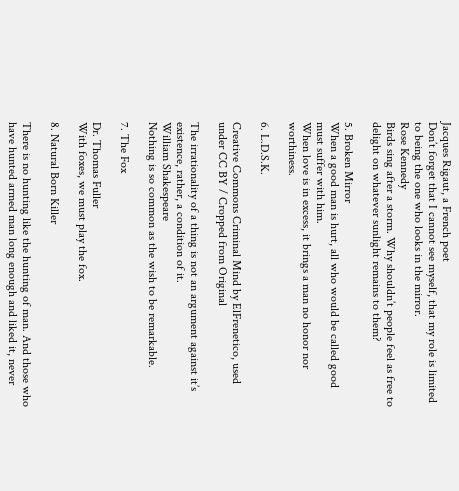Jacques Rigaut, a French poet
Don’t forget that I cannot see myself, that my role is limited to being the one who looks in the mirror.
Rose Kennedy
Birds sing after a storm. Why shouldn’t people feel as free to delight on whatever sunlight remains to them?

5. Broken Mirror
When a good man is hurt, all who would be called good must suffer with him.
When love is in excess, it brings a man no honor nor worthiness.

6. L.D.S.K.

Creative Commons Criminal Mind by ElFrenetico, used under CC BY / Cropped from Original

The irrationality of a thing is not an argument against it’s existence, rather, a condition of it.
William Shakespeare
Nothing is so common as the wish to be remarkable.

7. The Fox

Dr. Thomas Fuller
With foxes, we must play the fox.

8. Natural Born Killer

There is no hunting like the hunting of man. And those who have hunted armed man long enough and liked it, never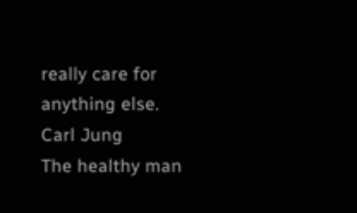really care for anything else.
Carl Jung
The healthy man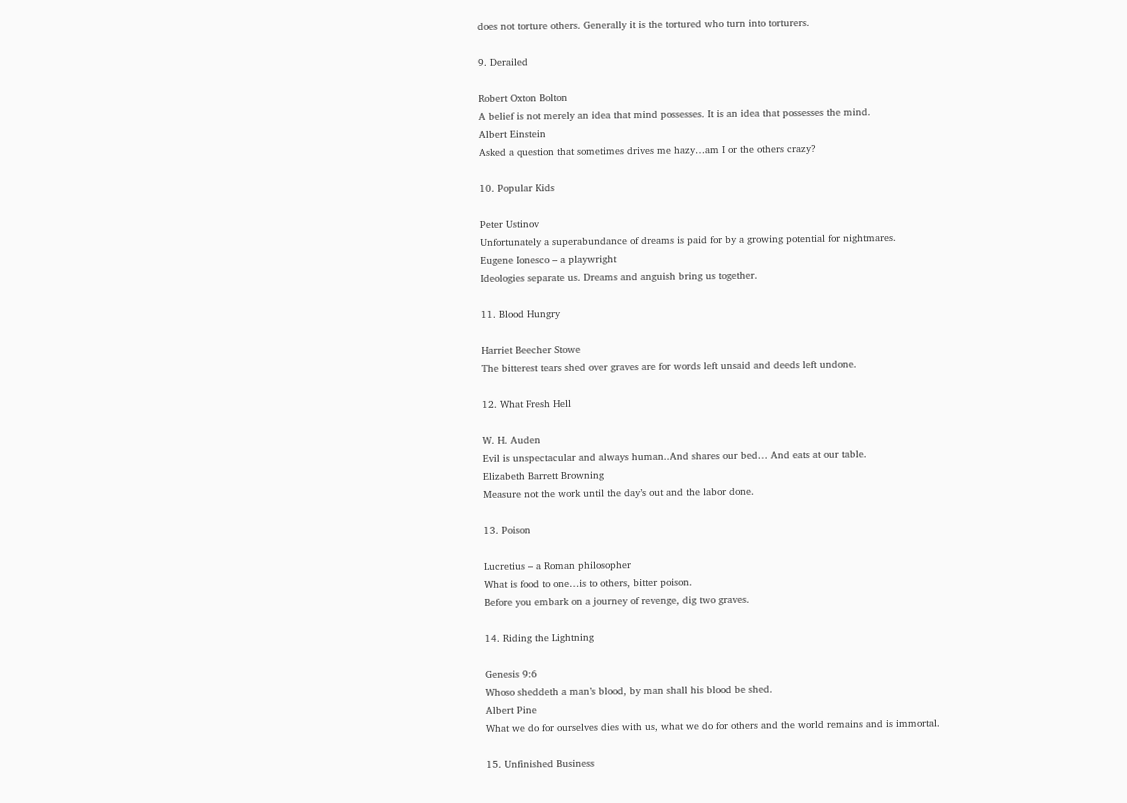does not torture others. Generally it is the tortured who turn into torturers.

9. Derailed

Robert Oxton Bolton
A belief is not merely an idea that mind possesses. It is an idea that possesses the mind.
Albert Einstein
Asked a question that sometimes drives me hazy…am I or the others crazy?

10. Popular Kids

Peter Ustinov
Unfortunately a superabundance of dreams is paid for by a growing potential for nightmares.
Eugene Ionesco – a playwright
Ideologies separate us. Dreams and anguish bring us together.

11. Blood Hungry

Harriet Beecher Stowe
The bitterest tears shed over graves are for words left unsaid and deeds left undone.

12. What Fresh Hell

W. H. Auden
Evil is unspectacular and always human..And shares our bed… And eats at our table.
Elizabeth Barrett Browning
Measure not the work until the day’s out and the labor done.

13. Poison

Lucretius – a Roman philosopher
What is food to one…is to others, bitter poison.
Before you embark on a journey of revenge, dig two graves.

14. Riding the Lightning

Genesis 9:6
Whoso sheddeth a man’s blood, by man shall his blood be shed.
Albert Pine
What we do for ourselves dies with us, what we do for others and the world remains and is immortal.

15. Unfinished Business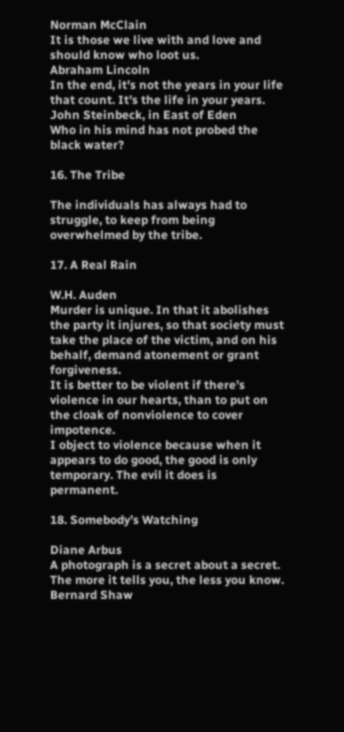Norman McClain
It is those we live with and love and should know who loot us.
Abraham Lincoln
In the end, it’s not the years in your life that count. It’s the life in your years.
John Steinbeck, in East of Eden
Who in his mind has not probed the black water?

16. The Tribe

The individuals has always had to struggle, to keep from being overwhelmed by the tribe.

17. A Real Rain

W.H. Auden
Murder is unique. In that it abolishes the party it injures, so that society must take the place of the victim, and on his behalf, demand atonement or grant forgiveness.
It is better to be violent if there’s violence in our hearts, than to put on the cloak of nonviolence to cover impotence.
I object to violence because when it appears to do good, the good is only temporary. The evil it does is permanent.

18. Somebody’s Watching

Diane Arbus
A photograph is a secret about a secret. The more it tells you, the less you know.
Bernard Shaw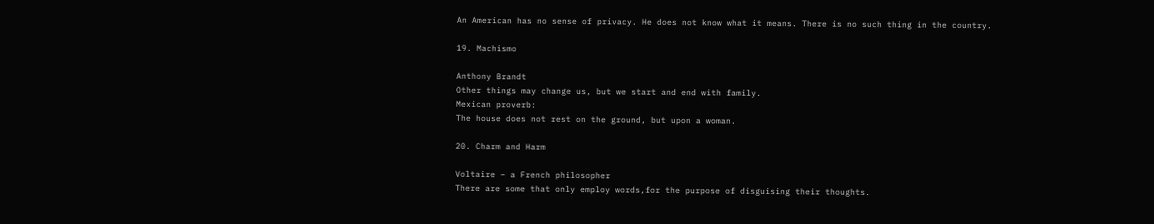An American has no sense of privacy. He does not know what it means. There is no such thing in the country.

19. Machismo

Anthony Brandt
Other things may change us, but we start and end with family.
Mexican proverb:
The house does not rest on the ground, but upon a woman.

20. Charm and Harm

Voltaire – a French philosopher
There are some that only employ words,for the purpose of disguising their thoughts.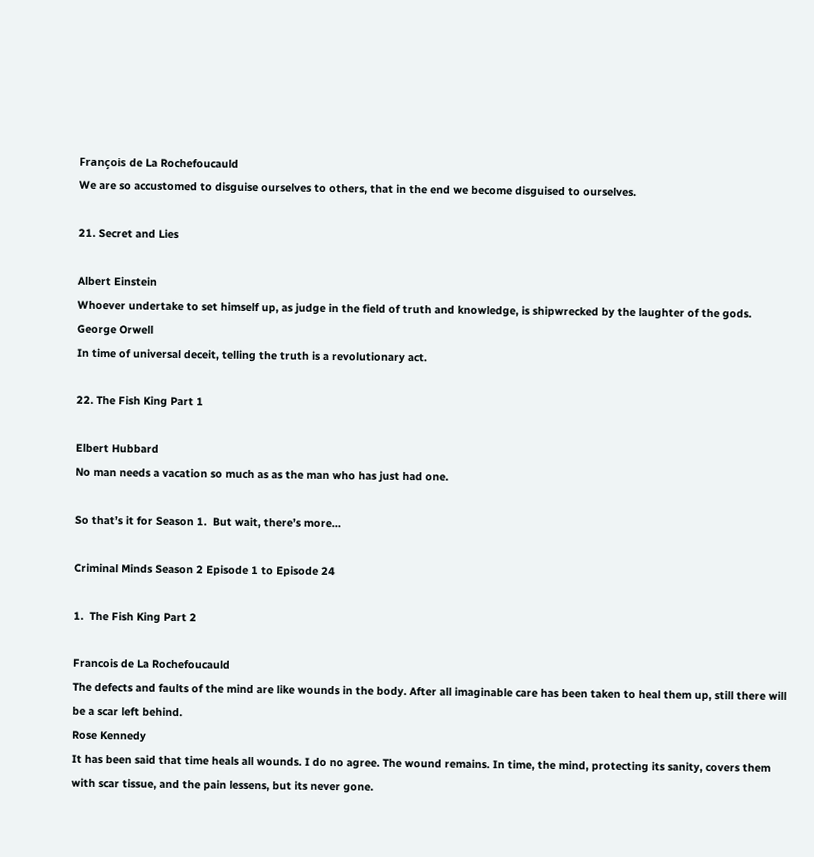François de La Rochefoucauld
We are so accustomed to disguise ourselves to others, that in the end we become disguised to ourselves.

21. Secret and Lies

Albert Einstein
Whoever undertake to set himself up, as judge in the field of truth and knowledge, is shipwrecked by the laughter of the gods.
George Orwell
In time of universal deceit, telling the truth is a revolutionary act.

22. The Fish King Part 1

Elbert Hubbard
No man needs a vacation so much as as the man who has just had one.

So that’s it for Season 1.  But wait, there’s more…

Criminal Minds Season 2 Episode 1 to Episode 24

1.  The Fish King Part 2

Francois de La Rochefoucauld
The defects and faults of the mind are like wounds in the body. After all imaginable care has been taken to heal them up, still there will be a scar left behind.
Rose Kennedy
It has been said that time heals all wounds. I do no agree. The wound remains. In time, the mind, protecting its sanity, covers them with scar tissue, and the pain lessens, but its never gone.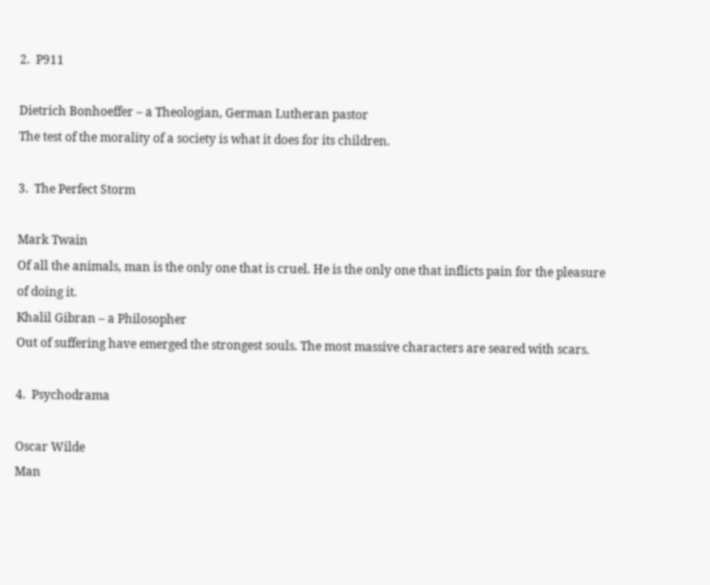2.  P911

Dietrich Bonhoeffer – a Theologian, German Lutheran pastor
The test of the morality of a society is what it does for its children.

3.  The Perfect Storm

Mark Twain
Of all the animals, man is the only one that is cruel. He is the only one that inflicts pain for the pleasure of doing it.
Khalil Gibran – a Philosopher
Out of suffering have emerged the strongest souls. The most massive characters are seared with scars.

4.  Psychodrama

Oscar Wilde
Man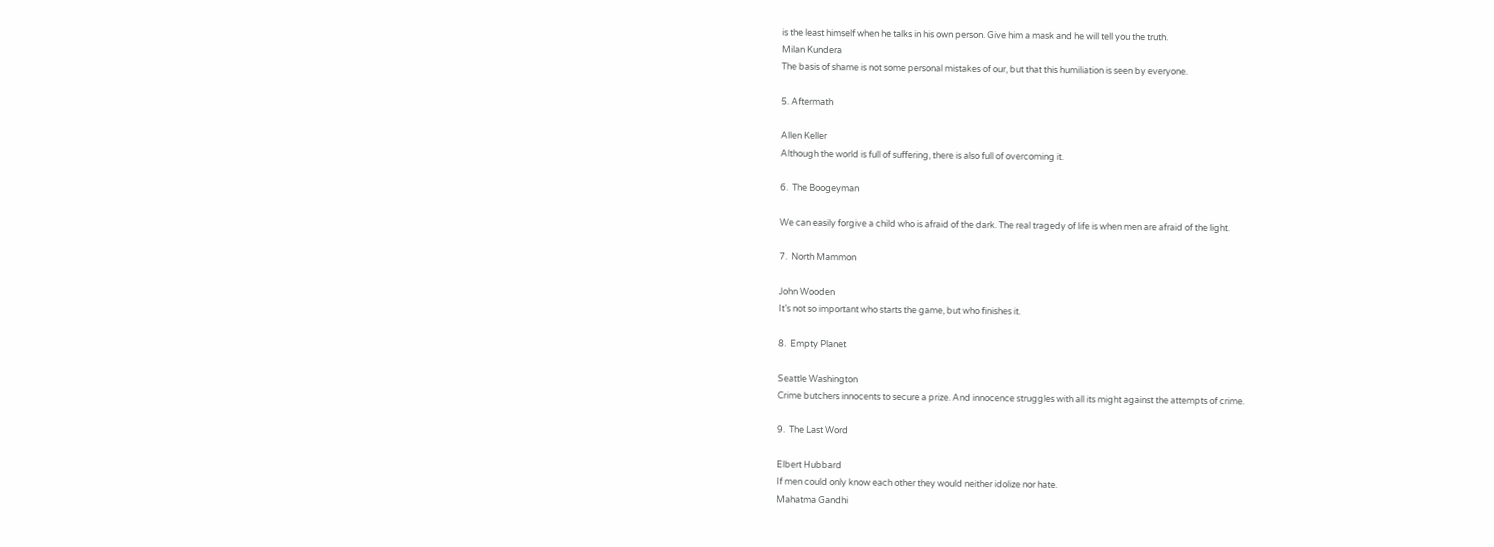is the least himself when he talks in his own person. Give him a mask and he will tell you the truth.
Milan Kundera
The basis of shame is not some personal mistakes of our, but that this humiliation is seen by everyone.

5. Aftermath

Allen Keller
Although the world is full of suffering, there is also full of overcoming it.

6.  The Boogeyman

We can easily forgive a child who is afraid of the dark. The real tragedy of life is when men are afraid of the light.

7.  North Mammon

John Wooden
It’s not so important who starts the game, but who finishes it.

8.  Empty Planet

Seattle Washington
Crime butchers innocents to secure a prize. And innocence struggles with all its might against the attempts of crime.

9.  The Last Word

Elbert Hubbard
If men could only know each other they would neither idolize nor hate.
Mahatma Gandhi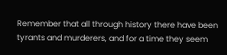Remember that all through history there have been tyrants and murderers, and for a time they seem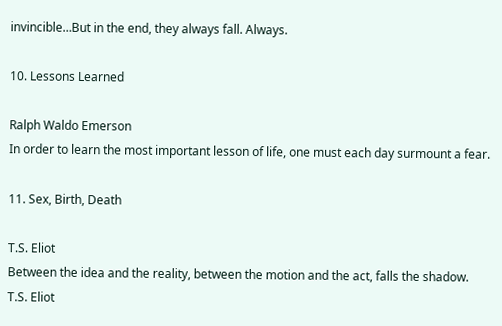invincible…But in the end, they always fall. Always.

10. Lessons Learned

Ralph Waldo Emerson
In order to learn the most important lesson of life, one must each day surmount a fear.

11. Sex, Birth, Death

T.S. Eliot
Between the idea and the reality, between the motion and the act, falls the shadow.
T.S. Eliot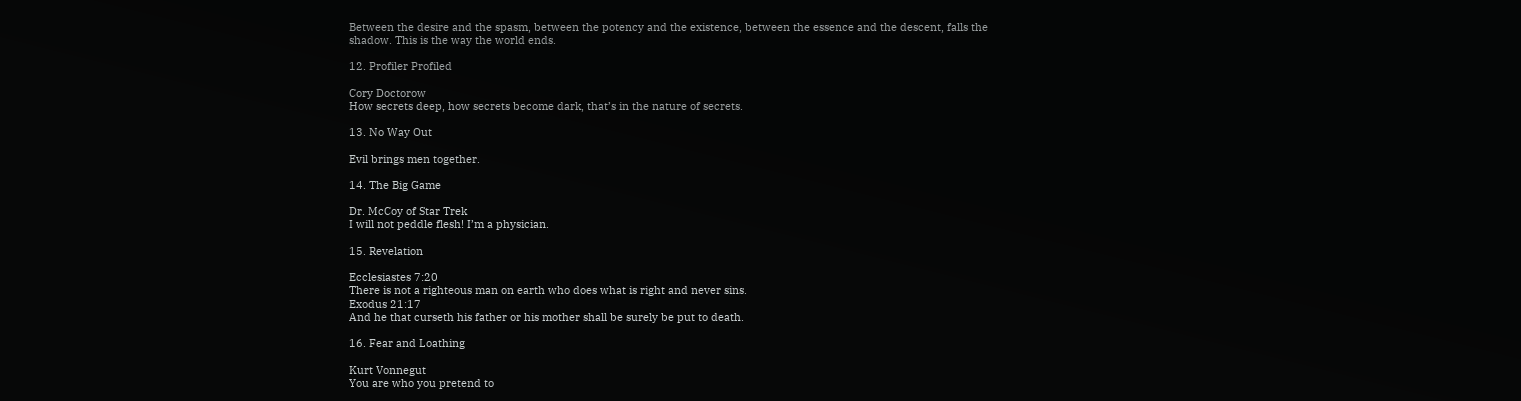Between the desire and the spasm, between the potency and the existence, between the essence and the descent, falls the shadow. This is the way the world ends.

12. Profiler Profiled

Cory Doctorow
How secrets deep, how secrets become dark, that’s in the nature of secrets.

13. No Way Out

Evil brings men together.

14. The Big Game

Dr. McCoy of Star Trek
I will not peddle flesh! I’m a physician.

15. Revelation

Ecclesiastes 7:20
There is not a righteous man on earth who does what is right and never sins.
Exodus 21:17
And he that curseth his father or his mother shall be surely be put to death.

16. Fear and Loathing

Kurt Vonnegut
You are who you pretend to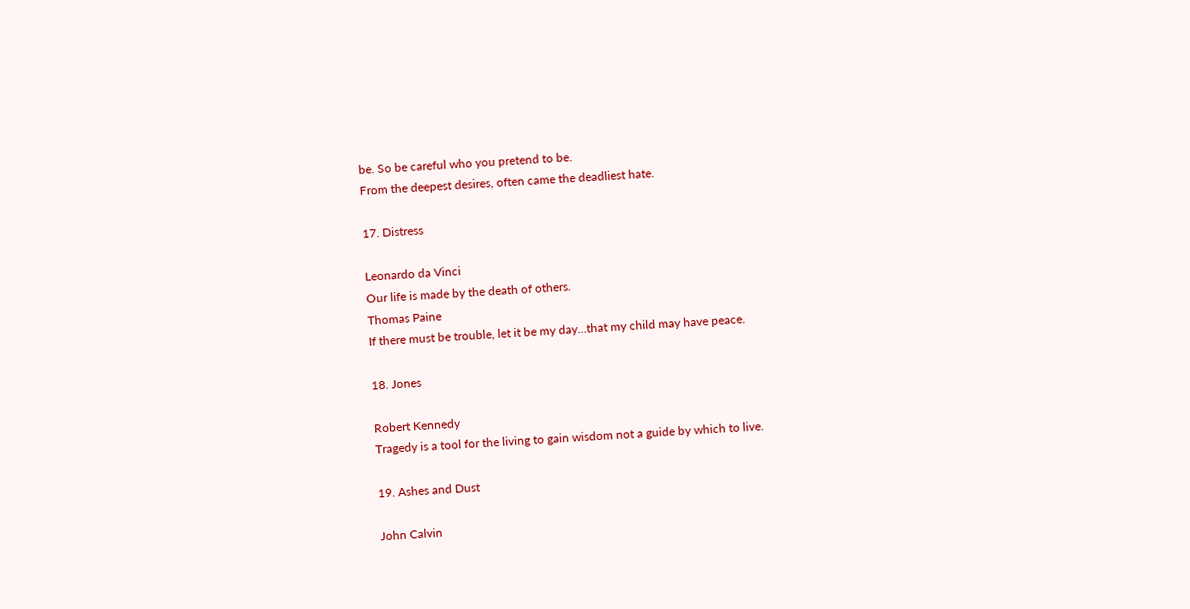be. So be careful who you pretend to be.
From the deepest desires, often came the deadliest hate.

17. Distress

Leonardo da Vinci
Our life is made by the death of others.
Thomas Paine
If there must be trouble, let it be my day…that my child may have peace.

18. Jones

Robert Kennedy
Tragedy is a tool for the living to gain wisdom not a guide by which to live.

19. Ashes and Dust

John Calvin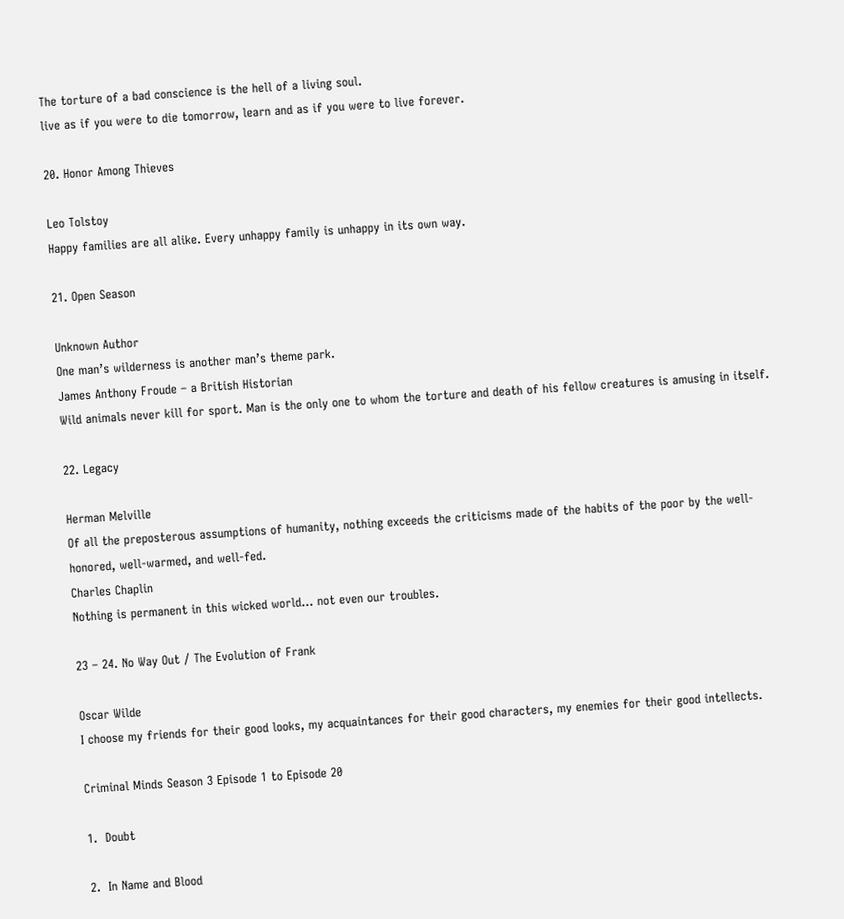The torture of a bad conscience is the hell of a living soul.
live as if you were to die tomorrow, learn and as if you were to live forever.

20. Honor Among Thieves

Leo Tolstoy
Happy families are all alike. Every unhappy family is unhappy in its own way.

21. Open Season

Unknown Author
One man’s wilderness is another man’s theme park.
James Anthony Froude – a British Historian
Wild animals never kill for sport. Man is the only one to whom the torture and death of his fellow creatures is amusing in itself.

22. Legacy

Herman Melville
Of all the preposterous assumptions of humanity, nothing exceeds the criticisms made of the habits of the poor by the well-honored, well-warmed, and well-fed.
Charles Chaplin
Nothing is permanent in this wicked world… not even our troubles.

23 – 24. No Way Out / The Evolution of Frank

Oscar Wilde
I choose my friends for their good looks, my acquaintances for their good characters, my enemies for their good intellects.

Criminal Minds Season 3 Episode 1 to Episode 20

1.  Doubt

2.  In Name and Blood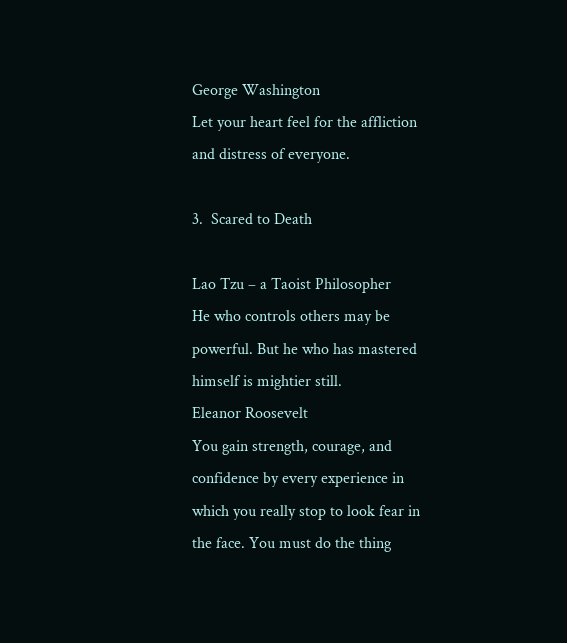George Washington
Let your heart feel for the affliction and distress of everyone.

3.  Scared to Death

Lao Tzu – a Taoist Philosopher
He who controls others may be powerful. But he who has mastered himself is mightier still.
Eleanor Roosevelt
You gain strength, courage, and confidence by every experience in which you really stop to look fear in the face. You must do the thing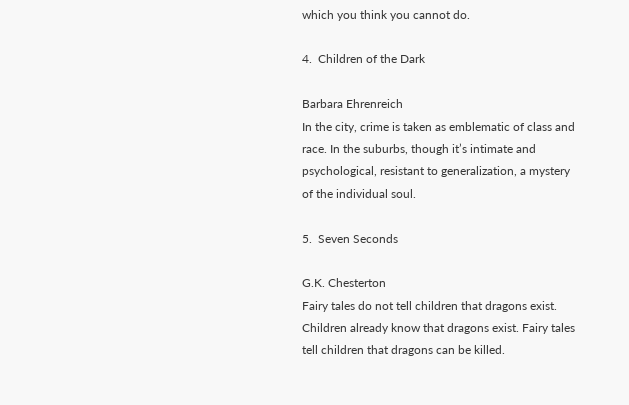which you think you cannot do.

4.  Children of the Dark

Barbara Ehrenreich
In the city, crime is taken as emblematic of class and race. In the suburbs, though it’s intimate and psychological, resistant to generalization, a mystery of the individual soul.

5.  Seven Seconds

G.K. Chesterton
Fairy tales do not tell children that dragons exist. Children already know that dragons exist. Fairy tales tell children that dragons can be killed.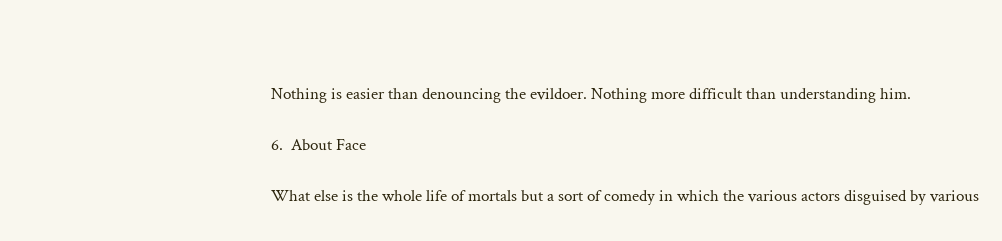Nothing is easier than denouncing the evildoer. Nothing more difficult than understanding him.

6.  About Face

What else is the whole life of mortals but a sort of comedy in which the various actors disguised by various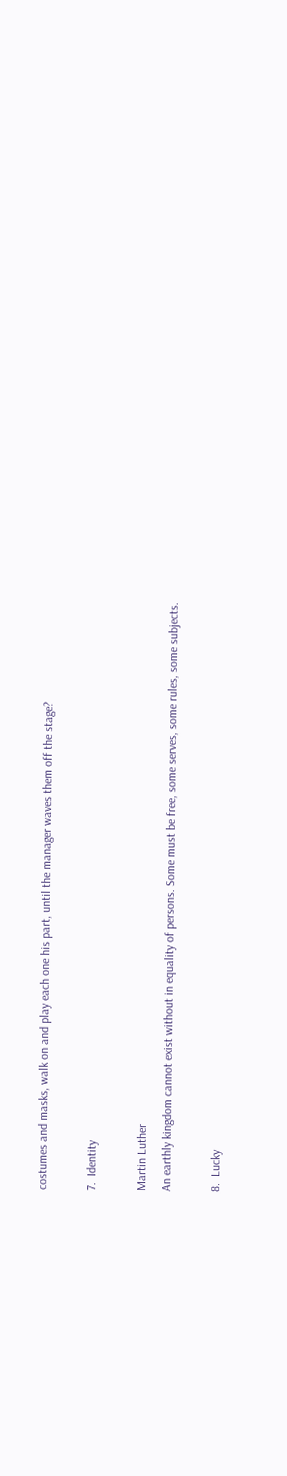costumes and masks, walk on and play each one his part, until the manager waves them off the stage?

7.  Identity

Martin Luther
An earthly kingdom cannot exist without in equality of persons. Some must be free, some serves, some rules, some subjects.

8.  Lucky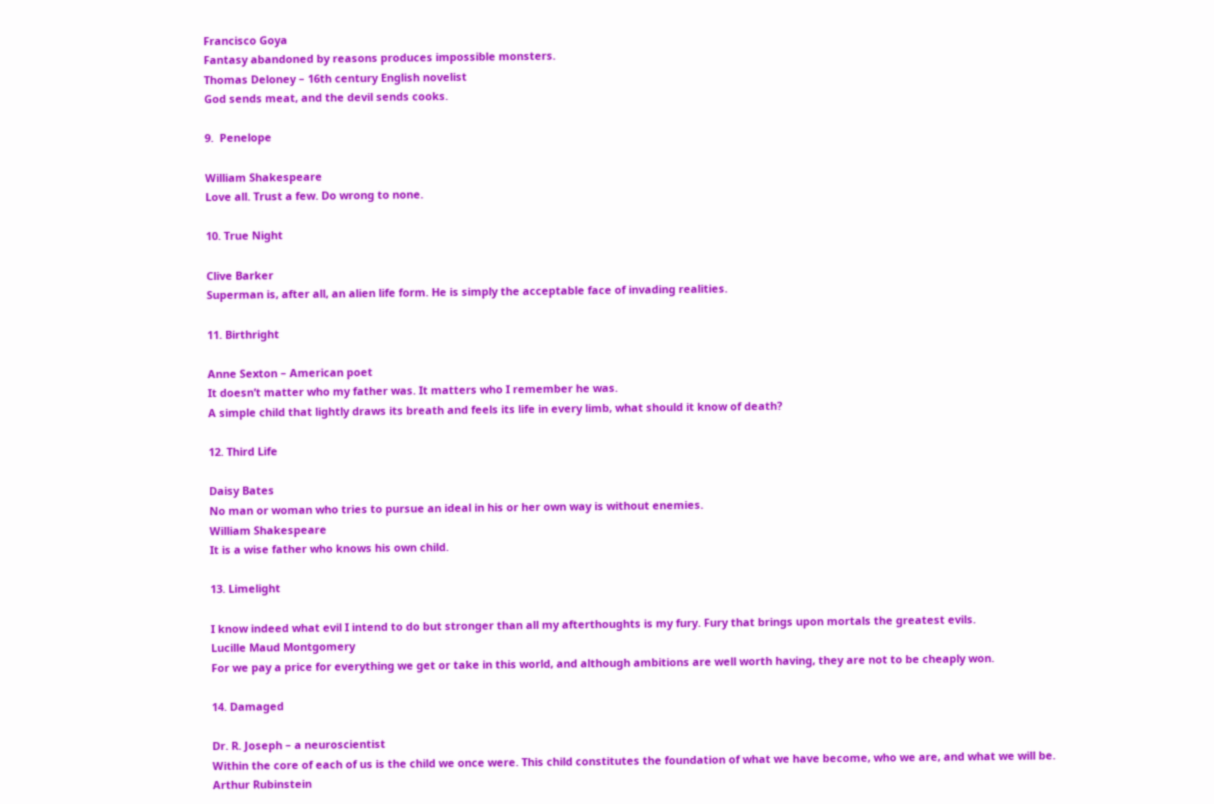Francisco Goya
Fantasy abandoned by reasons produces impossible monsters.
Thomas Deloney – 16th century English novelist
God sends meat, and the devil sends cooks.

9.  Penelope

William Shakespeare
Love all. Trust a few. Do wrong to none.

10. True Night

Clive Barker
Superman is, after all, an alien life form. He is simply the acceptable face of invading realities.

11. Birthright

Anne Sexton – American poet
It doesn’t matter who my father was. It matters who I remember he was.
A simple child that lightly draws its breath and feels its life in every limb, what should it know of death?

12. Third Life

Daisy Bates
No man or woman who tries to pursue an ideal in his or her own way is without enemies.
William Shakespeare
It is a wise father who knows his own child.

13. Limelight

I know indeed what evil I intend to do but stronger than all my afterthoughts is my fury. Fury that brings upon mortals the greatest evils.
Lucille Maud Montgomery
For we pay a price for everything we get or take in this world, and although ambitions are well worth having, they are not to be cheaply won.

14. Damaged

Dr. R. Joseph – a neuroscientist
Within the core of each of us is the child we once were. This child constitutes the foundation of what we have become, who we are, and what we will be.
Arthur Rubinstein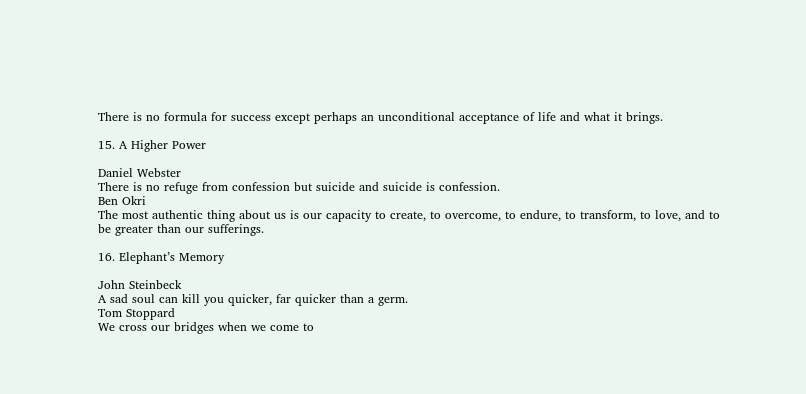There is no formula for success except perhaps an unconditional acceptance of life and what it brings.

15. A Higher Power

Daniel Webster
There is no refuge from confession but suicide and suicide is confession.
Ben Okri
The most authentic thing about us is our capacity to create, to overcome, to endure, to transform, to love, and to be greater than our sufferings.

16. Elephant’s Memory

John Steinbeck
A sad soul can kill you quicker, far quicker than a germ.
Tom Stoppard
We cross our bridges when we come to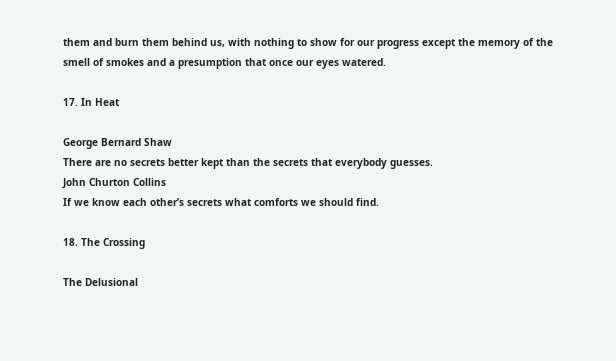them and burn them behind us, with nothing to show for our progress except the memory of the smell of smokes and a presumption that once our eyes watered.

17. In Heat

George Bernard Shaw
There are no secrets better kept than the secrets that everybody guesses.
John Churton Collins
If we know each other’s secrets what comforts we should find.

18. The Crossing

The Delusional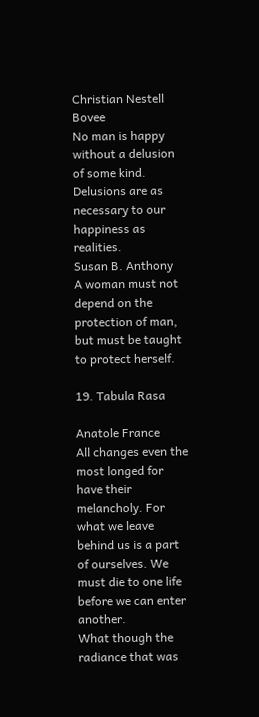Christian Nestell Bovee
No man is happy without a delusion of some kind. Delusions are as necessary to our happiness as realities.
Susan B. Anthony
A woman must not depend on the protection of man, but must be taught to protect herself.

19. Tabula Rasa

Anatole France
All changes even the most longed for have their melancholy. For what we leave behind us is a part of ourselves. We must die to one life before we can enter another.
What though the radiance that was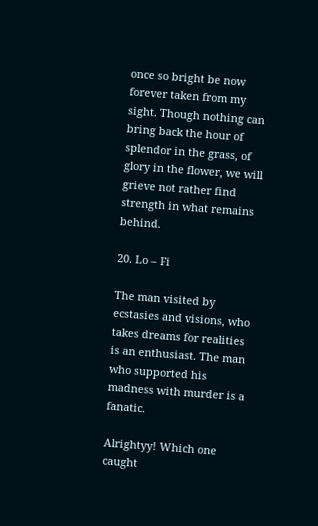once so bright be now forever taken from my sight. Though nothing can bring back the hour of splendor in the grass, of glory in the flower, we will grieve not rather find strength in what remains behind.

20. Lo – Fi

The man visited by ecstasies and visions, who takes dreams for realities is an enthusiast. The man who supported his madness with murder is a fanatic.

Alrightyy! Which one caught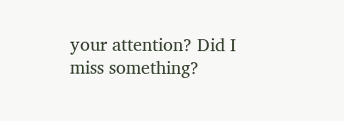your attention? Did I miss something?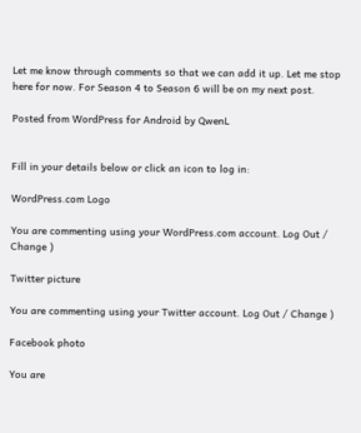Let me know through comments so that we can add it up. Let me stop here for now. For Season 4 to Season 6 will be on my next post.

Posted from WordPress for Android by QwenL


Fill in your details below or click an icon to log in:

WordPress.com Logo

You are commenting using your WordPress.com account. Log Out / Change )

Twitter picture

You are commenting using your Twitter account. Log Out / Change )

Facebook photo

You are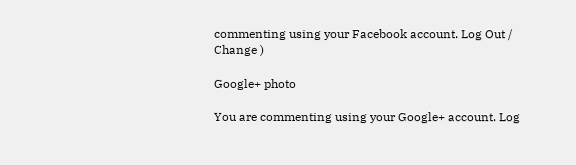commenting using your Facebook account. Log Out / Change )

Google+ photo

You are commenting using your Google+ account. Log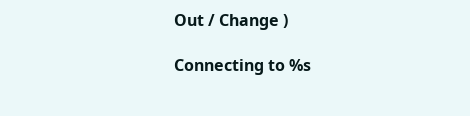Out / Change )

Connecting to %s